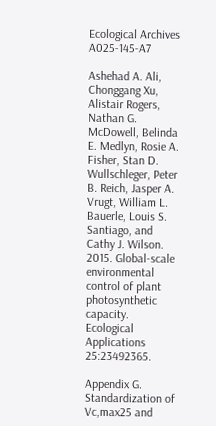Ecological Archives A025-145-A7

Ashehad A. Ali, Chonggang Xu, Alistair Rogers, Nathan G. McDowell, Belinda E. Medlyn, Rosie A. Fisher, Stan D. Wullschleger, Peter B. Reich, Jasper A. Vrugt, William L. Bauerle, Louis S. Santiago, and Cathy J. Wilson. 2015. Global-scale environmental control of plant photosynthetic capacity. Ecological Applications 25:23492365.

Appendix G. Standardization of Vc,max25 and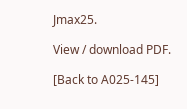Jmax25.

View / download PDF.

[Back to A025-145]